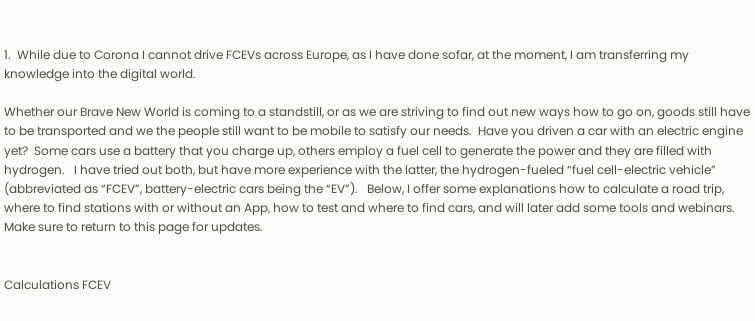1.  While due to Corona I cannot drive FCEVs across Europe, as I have done sofar, at the moment, I am transferring my knowledge into the digital world.

Whether our Brave New World is coming to a standstill, or as we are striving to find out new ways how to go on, goods still have to be transported and we the people still want to be mobile to satisfy our needs.  Have you driven a car with an electric engine yet?  Some cars use a battery that you charge up, others employ a fuel cell to generate the power and they are filled with hydrogen.   I have tried out both, but have more experience with the latter, the hydrogen-fueled “fuel cell-electric vehicle” (abbreviated as “FCEV”, battery-electric cars being the “EV”).   Below, I offer some explanations how to calculate a road trip, where to find stations with or without an App, how to test and where to find cars, and will later add some tools and webinars.  Make sure to return to this page for updates.


Calculations FCEV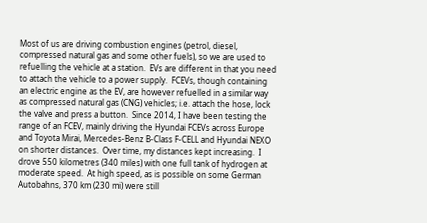Most of us are driving combustion engines (petrol, diesel, compressed natural gas and some other fuels), so we are used to refuelling the vehicle at a station.  EVs are different in that you need to attach the vehicle to a power supply.  FCEVs, though containing an electric engine as the EV, are however refuelled in a similar way as compressed natural gas (CNG) vehicles; i.e. attach the hose, lock the valve and press a button.  Since 2014, I have been testing the range of an FCEV, mainly driving the Hyundai FCEVs across Europe and Toyota Mirai, Mercedes-Benz B-Class F-CELL and Hyundai NEXO on shorter distances.  Over time, my distances kept increasing.  I drove 550 kilometres (340 miles) with one full tank of hydrogen at moderate speed.  At high speed, as is possible on some German Autobahns, 370 km (230 mi) were still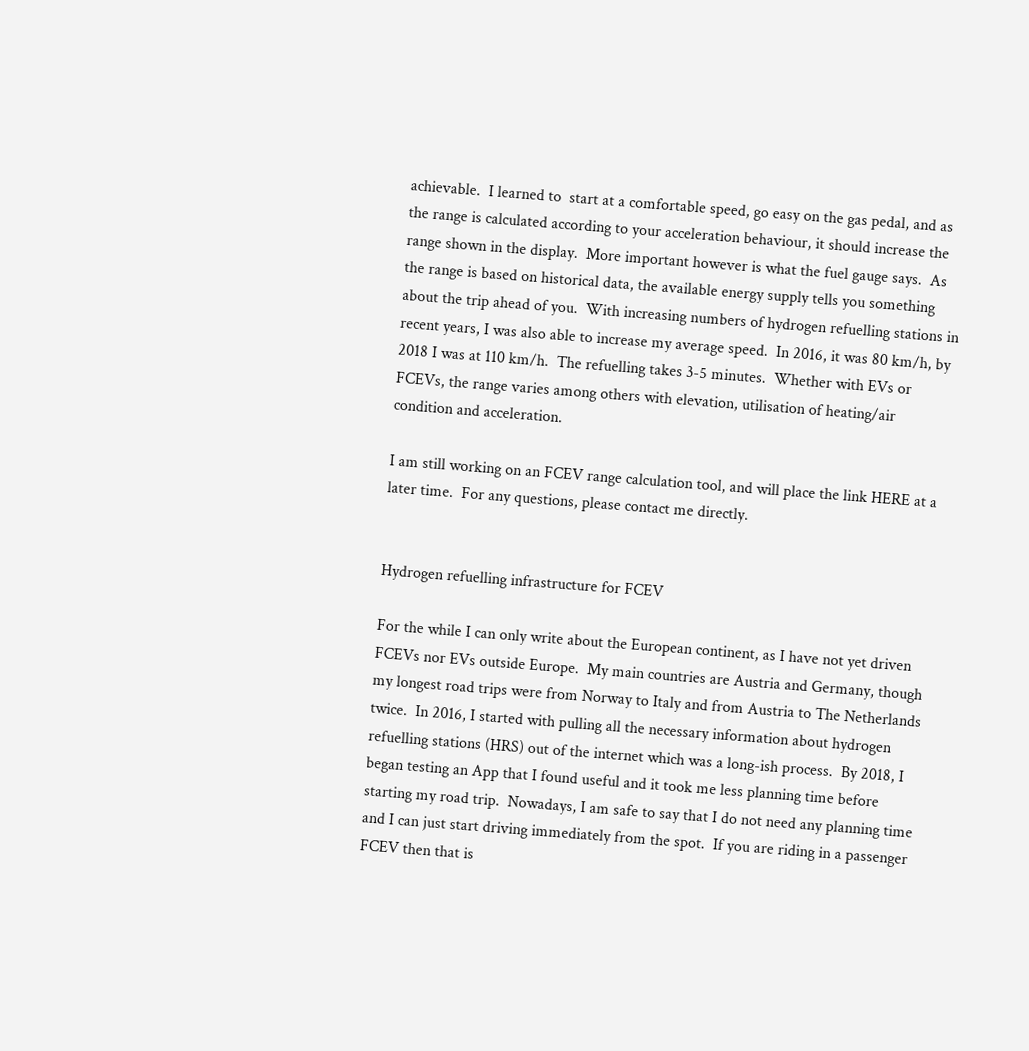achievable.  I learned to  start at a comfortable speed, go easy on the gas pedal, and as the range is calculated according to your acceleration behaviour, it should increase the range shown in the display.  More important however is what the fuel gauge says.  As the range is based on historical data, the available energy supply tells you something about the trip ahead of you.  With increasing numbers of hydrogen refuelling stations in recent years, I was also able to increase my average speed.  In 2016, it was 80 km/h, by 2018 I was at 110 km/h.  The refuelling takes 3-5 minutes.  Whether with EVs or FCEVs, the range varies among others with elevation, utilisation of heating/air condition and acceleration.

I am still working on an FCEV range calculation tool, and will place the link HERE at a later time.  For any questions, please contact me directly.


Hydrogen refuelling infrastructure for FCEV

For the while I can only write about the European continent, as I have not yet driven FCEVs nor EVs outside Europe.  My main countries are Austria and Germany, though my longest road trips were from Norway to Italy and from Austria to The Netherlands twice.  In 2016, I started with pulling all the necessary information about hydrogen refuelling stations (HRS) out of the internet which was a long-ish process.  By 2018, I began testing an App that I found useful and it took me less planning time before starting my road trip.  Nowadays, I am safe to say that I do not need any planning time and I can just start driving immediately from the spot.  If you are riding in a passenger FCEV then that is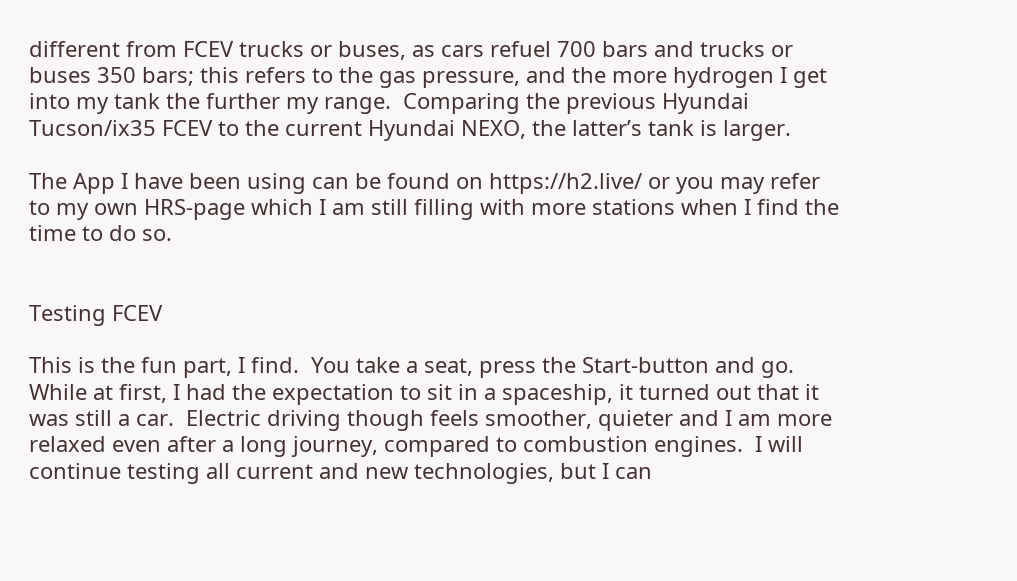different from FCEV trucks or buses, as cars refuel 700 bars and trucks or buses 350 bars; this refers to the gas pressure, and the more hydrogen I get into my tank the further my range.  Comparing the previous Hyundai Tucson/ix35 FCEV to the current Hyundai NEXO, the latter’s tank is larger.

The App I have been using can be found on https://h2.live/ or you may refer to my own HRS-page which I am still filling with more stations when I find the time to do so.


Testing FCEV

This is the fun part, I find.  You take a seat, press the Start-button and go.  While at first, I had the expectation to sit in a spaceship, it turned out that it was still a car.  Electric driving though feels smoother, quieter and I am more relaxed even after a long journey, compared to combustion engines.  I will continue testing all current and new technologies, but I can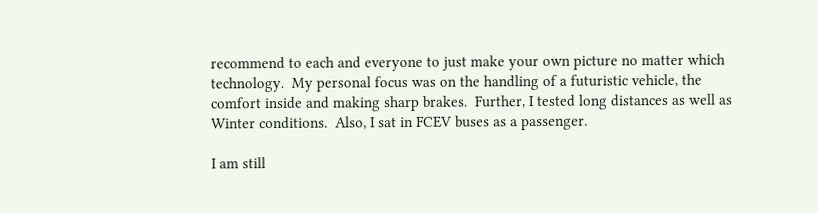recommend to each and everyone to just make your own picture no matter which technology.  My personal focus was on the handling of a futuristic vehicle, the comfort inside and making sharp brakes.  Further, I tested long distances as well as Winter conditions.  Also, I sat in FCEV buses as a passenger.

I am still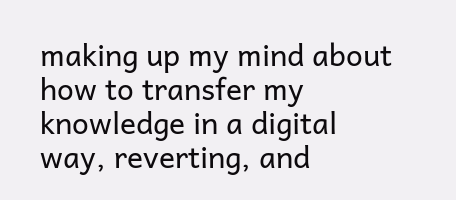making up my mind about how to transfer my knowledge in a digital way, reverting, and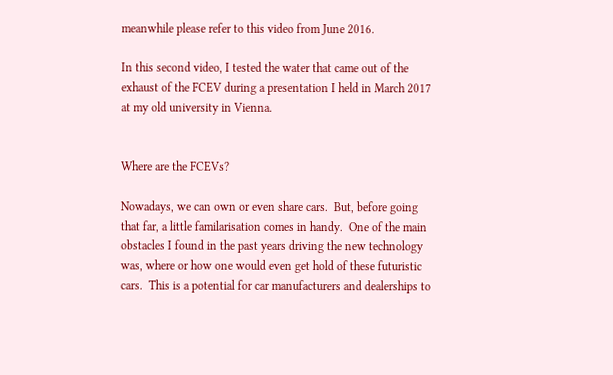meanwhile please refer to this video from June 2016.

In this second video, I tested the water that came out of the exhaust of the FCEV during a presentation I held in March 2017 at my old university in Vienna.


Where are the FCEVs?

Nowadays, we can own or even share cars.  But, before going that far, a little familarisation comes in handy.  One of the main obstacles I found in the past years driving the new technology was, where or how one would even get hold of these futuristic cars.  This is a potential for car manufacturers and dealerships to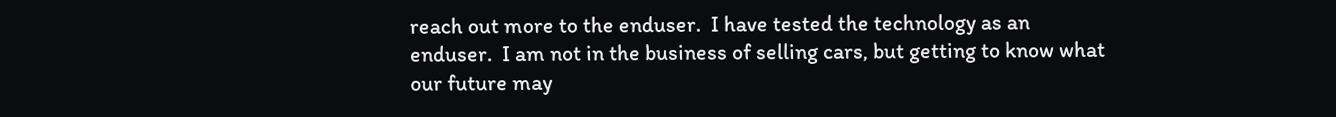reach out more to the enduser.  I have tested the technology as an enduser.  I am not in the business of selling cars, but getting to know what our future may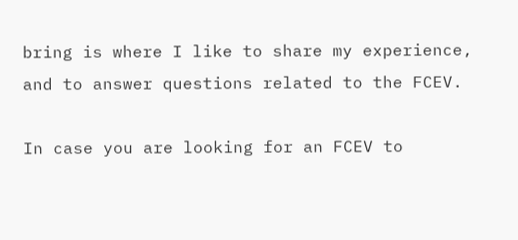bring is where I like to share my experience, and to answer questions related to the FCEV.

In case you are looking for an FCEV to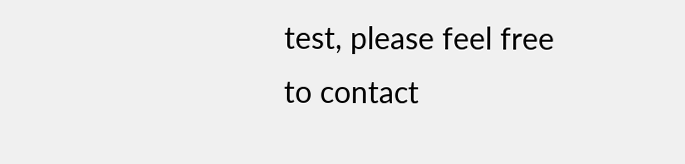test, please feel free to contact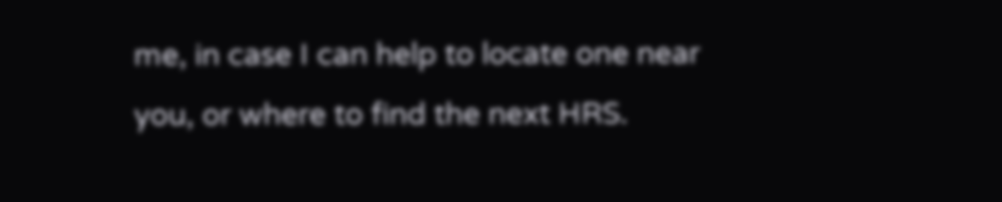me, in case I can help to locate one near you, or where to find the next HRS.